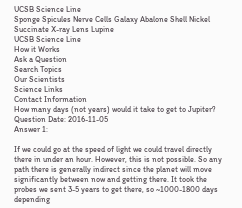UCSB Science Line
Sponge Spicules Nerve Cells Galaxy Abalone Shell Nickel Succinate X-ray Lens Lupine
UCSB Science Line
How it Works
Ask a Question
Search Topics
Our Scientists
Science Links
Contact Information
How many days (not years) would it take to get to Jupiter?
Question Date: 2016-11-05
Answer 1:

If we could go at the speed of light we could travel directly there in under an hour. However, this is not possible. So any path there is generally indirect since the planet will move significantly between now and getting there. It took the probes we sent 3-5 years to get there, so ~1000-1800 days depending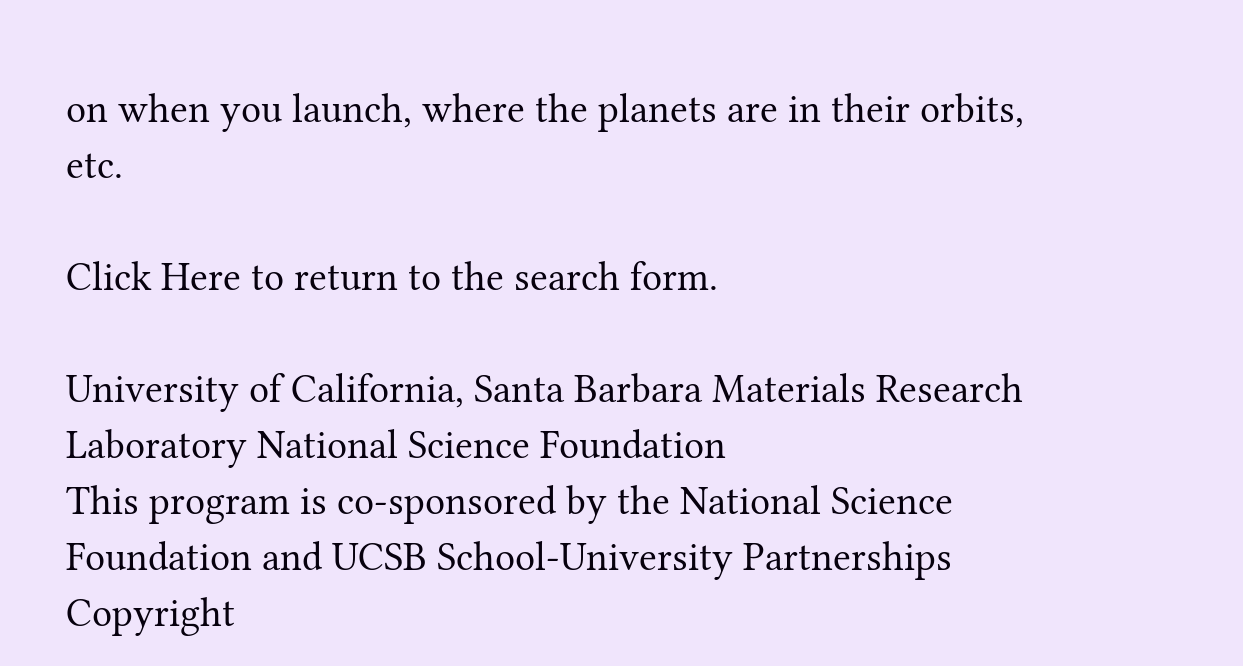on when you launch, where the planets are in their orbits, etc.

Click Here to return to the search form.

University of California, Santa Barbara Materials Research Laboratory National Science Foundation
This program is co-sponsored by the National Science Foundation and UCSB School-University Partnerships
Copyright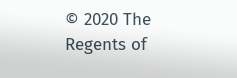© 2020 The Regents of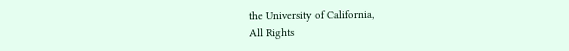the University of California,
All Rights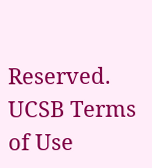Reserved.
UCSB Terms of Use